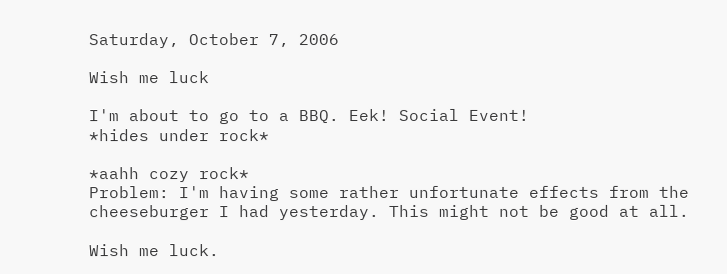Saturday, October 7, 2006

Wish me luck

I'm about to go to a BBQ. Eek! Social Event!
*hides under rock*

*aahh cozy rock*
Problem: I'm having some rather unfortunate effects from the cheeseburger I had yesterday. This might not be good at all.

Wish me luck.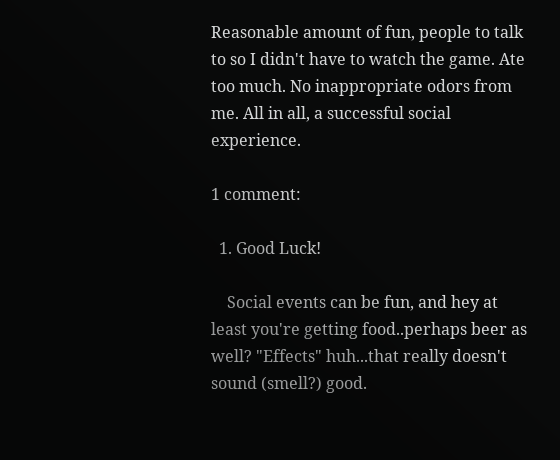Reasonable amount of fun, people to talk to so I didn't have to watch the game. Ate too much. No inappropriate odors from me. All in all, a successful social experience.

1 comment:

  1. Good Luck!

    Social events can be fun, and hey at least you're getting food..perhaps beer as well? "Effects" huh...that really doesn't sound (smell?) good.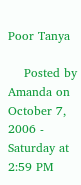Poor Tanya

    Posted by Amanda on October 7, 2006 - Saturday at 2:59 PM